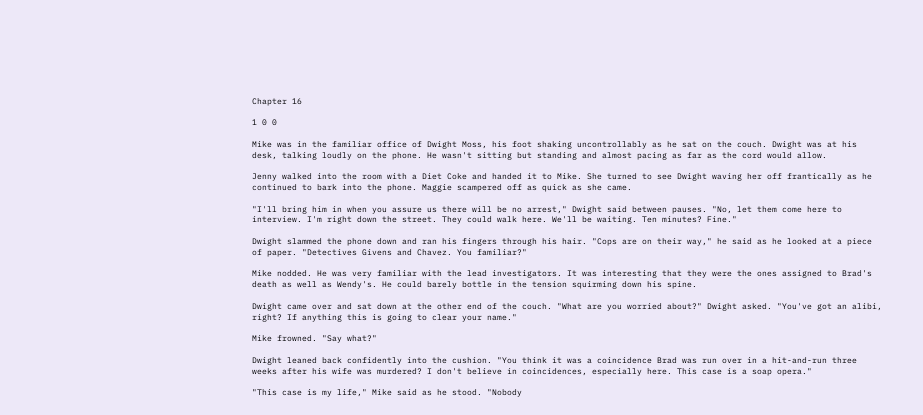Chapter 16

1 0 0

Mike was in the familiar office of Dwight Moss, his foot shaking uncontrollably as he sat on the couch. Dwight was at his desk, talking loudly on the phone. He wasn't sitting but standing and almost pacing as far as the cord would allow.

Jenny walked into the room with a Diet Coke and handed it to Mike. She turned to see Dwight waving her off frantically as he continued to bark into the phone. Maggie scampered off as quick as she came.

"I'll bring him in when you assure us there will be no arrest," Dwight said between pauses. "No, let them come here to interview. I'm right down the street. They could walk here. We'll be waiting. Ten minutes? Fine."

Dwight slammed the phone down and ran his fingers through his hair. "Cops are on their way," he said as he looked at a piece of paper. "Detectives Givens and Chavez. You familiar?"

Mike nodded. He was very familiar with the lead investigators. It was interesting that they were the ones assigned to Brad's death as well as Wendy's. He could barely bottle in the tension squirming down his spine.

Dwight came over and sat down at the other end of the couch. "What are you worried about?" Dwight asked. "You've got an alibi, right? If anything this is going to clear your name."

Mike frowned. "Say what?"

Dwight leaned back confidently into the cushion. "You think it was a coincidence Brad was run over in a hit-and-run three weeks after his wife was murdered? I don't believe in coincidences, especially here. This case is a soap opera."

"This case is my life," Mike said as he stood. "Nobody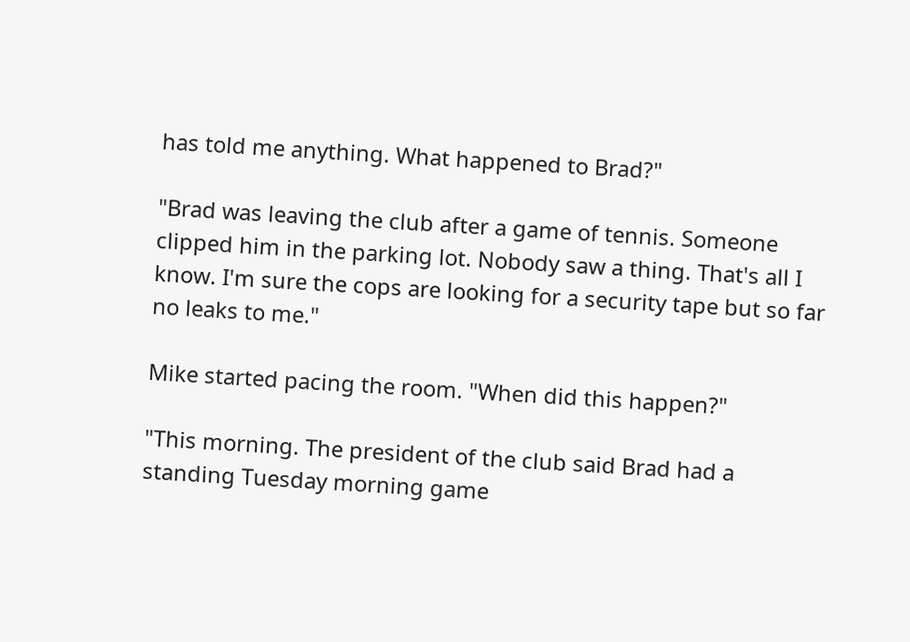has told me anything. What happened to Brad?"

"Brad was leaving the club after a game of tennis. Someone clipped him in the parking lot. Nobody saw a thing. That's all I know. I'm sure the cops are looking for a security tape but so far no leaks to me."

Mike started pacing the room. "When did this happen?"

"This morning. The president of the club said Brad had a standing Tuesday morning game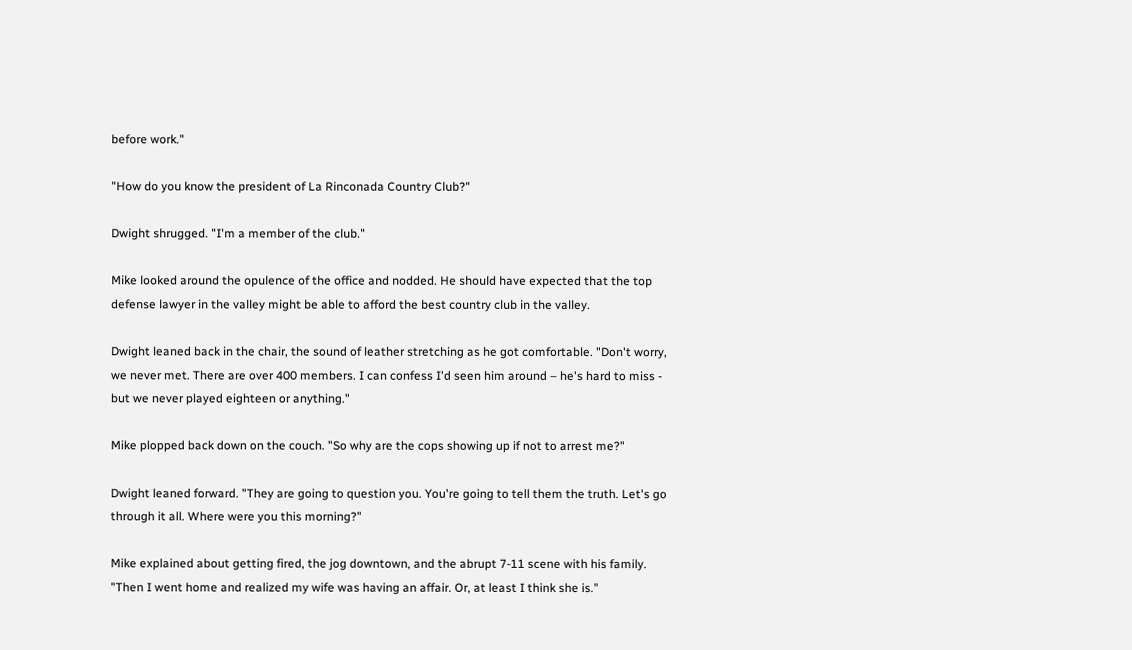before work."

"How do you know the president of La Rinconada Country Club?"

Dwight shrugged. "I'm a member of the club."

Mike looked around the opulence of the office and nodded. He should have expected that the top defense lawyer in the valley might be able to afford the best country club in the valley.

Dwight leaned back in the chair, the sound of leather stretching as he got comfortable. "Don't worry, we never met. There are over 400 members. I can confess I'd seen him around – he's hard to miss - but we never played eighteen or anything."

Mike plopped back down on the couch. "So why are the cops showing up if not to arrest me?"

Dwight leaned forward. "They are going to question you. You're going to tell them the truth. Let's go through it all. Where were you this morning?"

Mike explained about getting fired, the jog downtown, and the abrupt 7-11 scene with his family. "Then I went home and realized my wife was having an affair. Or, at least I think she is."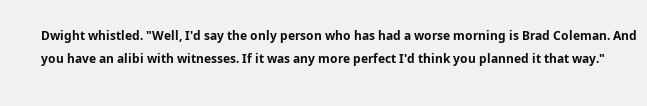Dwight whistled. "Well, I'd say the only person who has had a worse morning is Brad Coleman. And you have an alibi with witnesses. If it was any more perfect I'd think you planned it that way."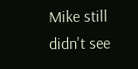Mike still didn't see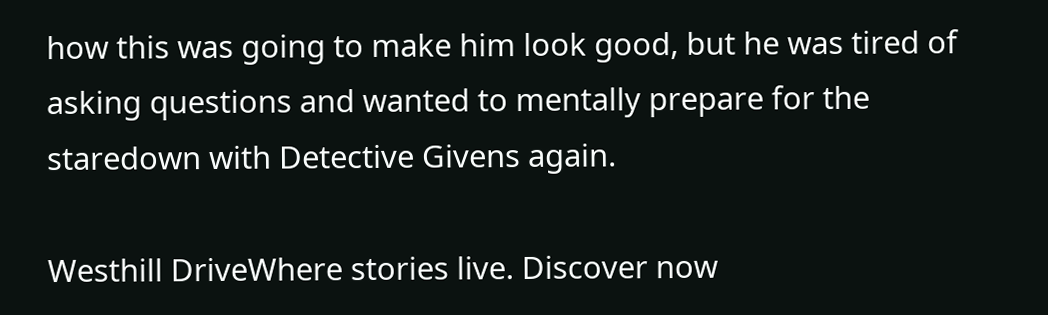how this was going to make him look good, but he was tired of asking questions and wanted to mentally prepare for the staredown with Detective Givens again.

Westhill DriveWhere stories live. Discover now